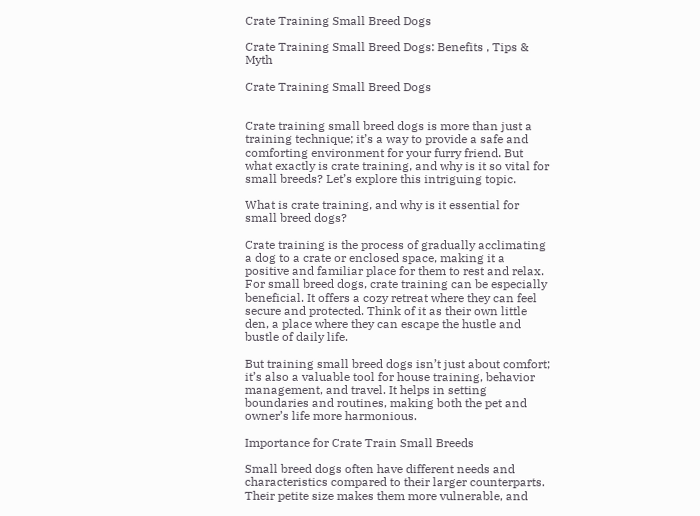Crate Training Small Breed Dogs

Crate Training Small Breed Dogs: Benefits , Tips & Myth

Crate Training Small Breed Dogs


Crate training small breed dogs is more than just a training technique; it’s a way to provide a safe and comforting environment for your furry friend. But what exactly is crate training, and why is it so vital for small breeds? Let’s explore this intriguing topic.

What is crate training, and why is it essential for small breed dogs?

Crate training is the process of gradually acclimating a dog to a crate or enclosed space, making it a positive and familiar place for them to rest and relax. For small breed dogs, crate training can be especially beneficial. It offers a cozy retreat where they can feel secure and protected. Think of it as their own little den, a place where they can escape the hustle and bustle of daily life.

But training small breed dogs isn’t just about comfort; it’s also a valuable tool for house training, behavior management, and travel. It helps in setting boundaries and routines, making both the pet and owner’s life more harmonious.

Importance for Crate Train Small Breeds

Small breed dogs often have different needs and characteristics compared to their larger counterparts. Their petite size makes them more vulnerable, and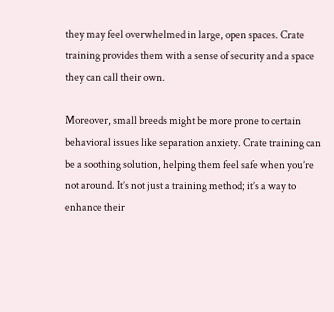they may feel overwhelmed in large, open spaces. Crate training provides them with a sense of security and a space they can call their own.

Moreover, small breeds might be more prone to certain behavioral issues like separation anxiety. Crate training can be a soothing solution, helping them feel safe when you’re not around. It’s not just a training method; it’s a way to enhance their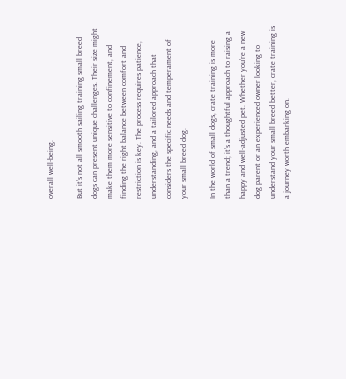overall well-being.

But it’s not all smooth sailing training small breed dogs can present unique challenges. Their size might make them more sensitive to confinement, and finding the right balance between comfort and restriction is key. The process requires patience, understanding, and a tailored approach that considers the specific needs and temperament of your small breed dog.

In the world of small dogs, crate training is more than a trend; it’s a thoughtful approach to raising a happy and well-adjusted pet. Whether you’re a new dog parent or an experienced owner looking to understand your small breed better, crate training is a journey worth embarking on.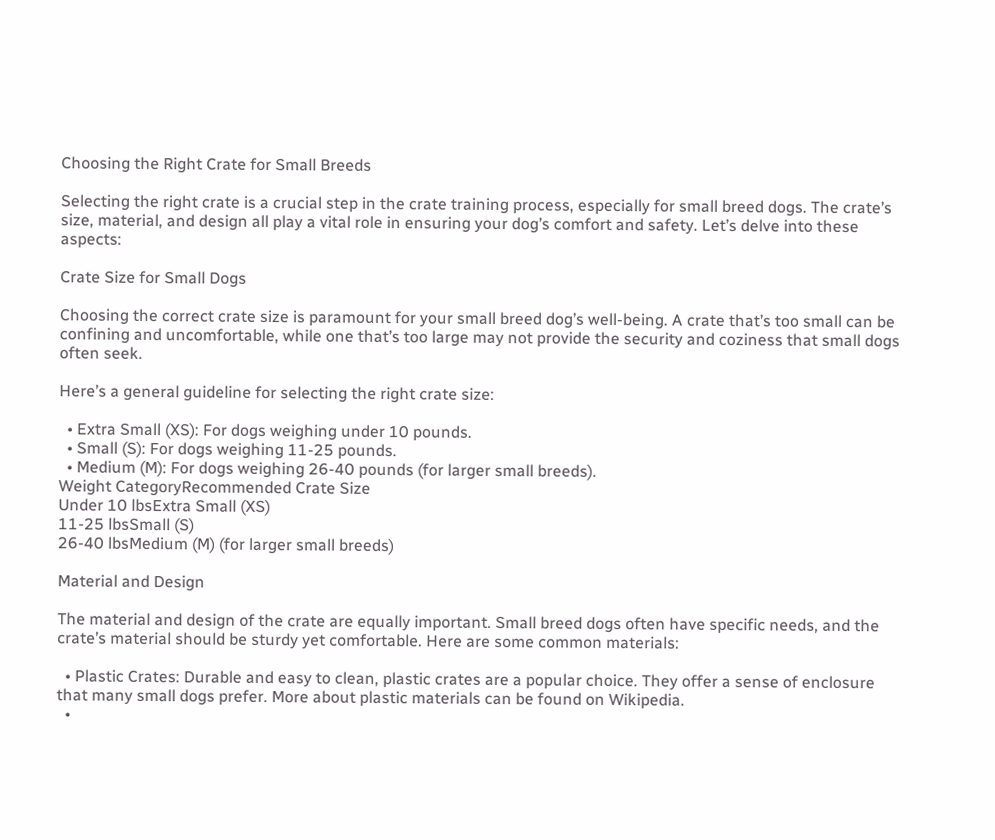Choosing the Right Crate for Small Breeds

Selecting the right crate is a crucial step in the crate training process, especially for small breed dogs. The crate’s size, material, and design all play a vital role in ensuring your dog’s comfort and safety. Let’s delve into these aspects:

Crate Size for Small Dogs

Choosing the correct crate size is paramount for your small breed dog’s well-being. A crate that’s too small can be confining and uncomfortable, while one that’s too large may not provide the security and coziness that small dogs often seek.

Here’s a general guideline for selecting the right crate size:

  • Extra Small (XS): For dogs weighing under 10 pounds.
  • Small (S): For dogs weighing 11-25 pounds.
  • Medium (M): For dogs weighing 26-40 pounds (for larger small breeds).
Weight CategoryRecommended Crate Size
Under 10 lbsExtra Small (XS)
11-25 lbsSmall (S)
26-40 lbsMedium (M) (for larger small breeds)

Material and Design

The material and design of the crate are equally important. Small breed dogs often have specific needs, and the crate’s material should be sturdy yet comfortable. Here are some common materials:

  • Plastic Crates: Durable and easy to clean, plastic crates are a popular choice. They offer a sense of enclosure that many small dogs prefer. More about plastic materials can be found on Wikipedia.
  •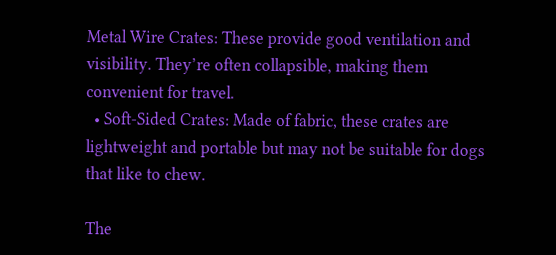Metal Wire Crates: These provide good ventilation and visibility. They’re often collapsible, making them convenient for travel.
  • Soft-Sided Crates: Made of fabric, these crates are lightweight and portable but may not be suitable for dogs that like to chew.

The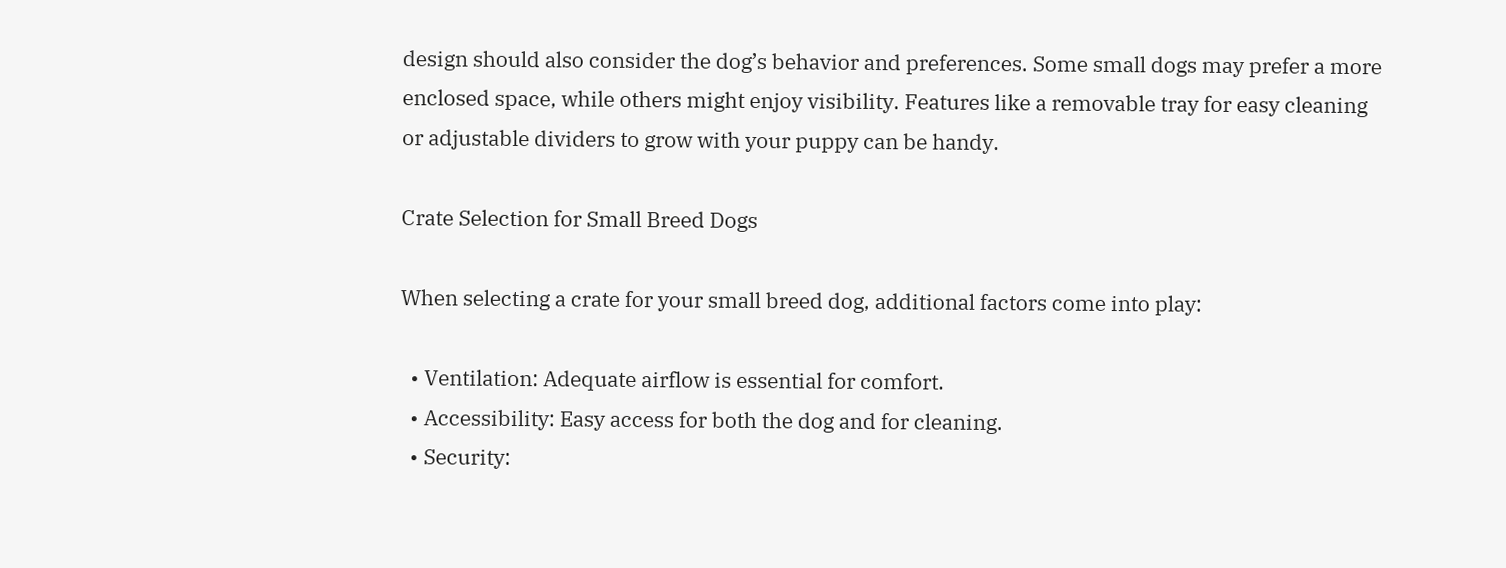design should also consider the dog’s behavior and preferences. Some small dogs may prefer a more enclosed space, while others might enjoy visibility. Features like a removable tray for easy cleaning or adjustable dividers to grow with your puppy can be handy.

Crate Selection for Small Breed Dogs

When selecting a crate for your small breed dog, additional factors come into play:

  • Ventilation: Adequate airflow is essential for comfort.
  • Accessibility: Easy access for both the dog and for cleaning.
  • Security: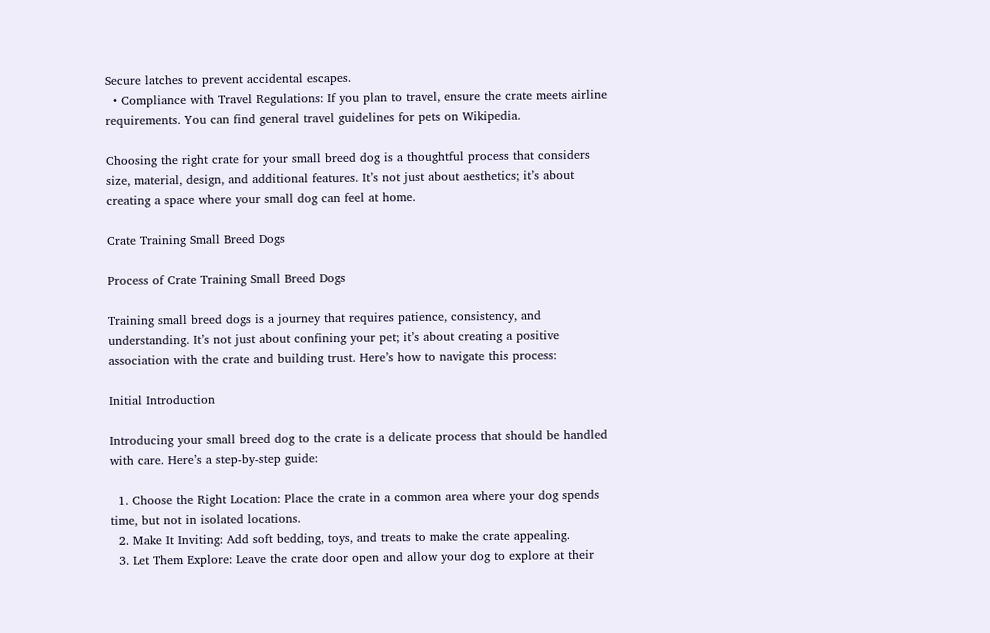Secure latches to prevent accidental escapes.
  • Compliance with Travel Regulations: If you plan to travel, ensure the crate meets airline requirements. You can find general travel guidelines for pets on Wikipedia.

Choosing the right crate for your small breed dog is a thoughtful process that considers size, material, design, and additional features. It’s not just about aesthetics; it’s about creating a space where your small dog can feel at home.

Crate Training Small Breed Dogs

Process of Crate Training Small Breed Dogs

Training small breed dogs is a journey that requires patience, consistency, and understanding. It’s not just about confining your pet; it’s about creating a positive association with the crate and building trust. Here’s how to navigate this process:

Initial Introduction

Introducing your small breed dog to the crate is a delicate process that should be handled with care. Here’s a step-by-step guide:

  1. Choose the Right Location: Place the crate in a common area where your dog spends time, but not in isolated locations.
  2. Make It Inviting: Add soft bedding, toys, and treats to make the crate appealing.
  3. Let Them Explore: Leave the crate door open and allow your dog to explore at their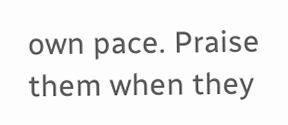own pace. Praise them when they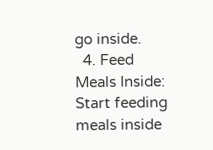go inside.
  4. Feed Meals Inside: Start feeding meals inside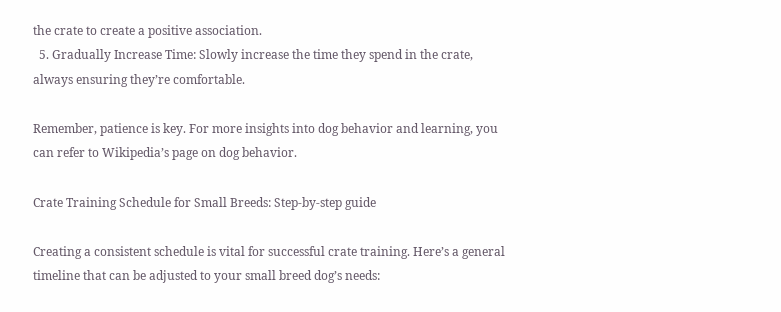the crate to create a positive association.
  5. Gradually Increase Time: Slowly increase the time they spend in the crate, always ensuring they’re comfortable.

Remember, patience is key. For more insights into dog behavior and learning, you can refer to Wikipedia’s page on dog behavior.

Crate Training Schedule for Small Breeds: Step-by-step guide

Creating a consistent schedule is vital for successful crate training. Here’s a general timeline that can be adjusted to your small breed dog’s needs: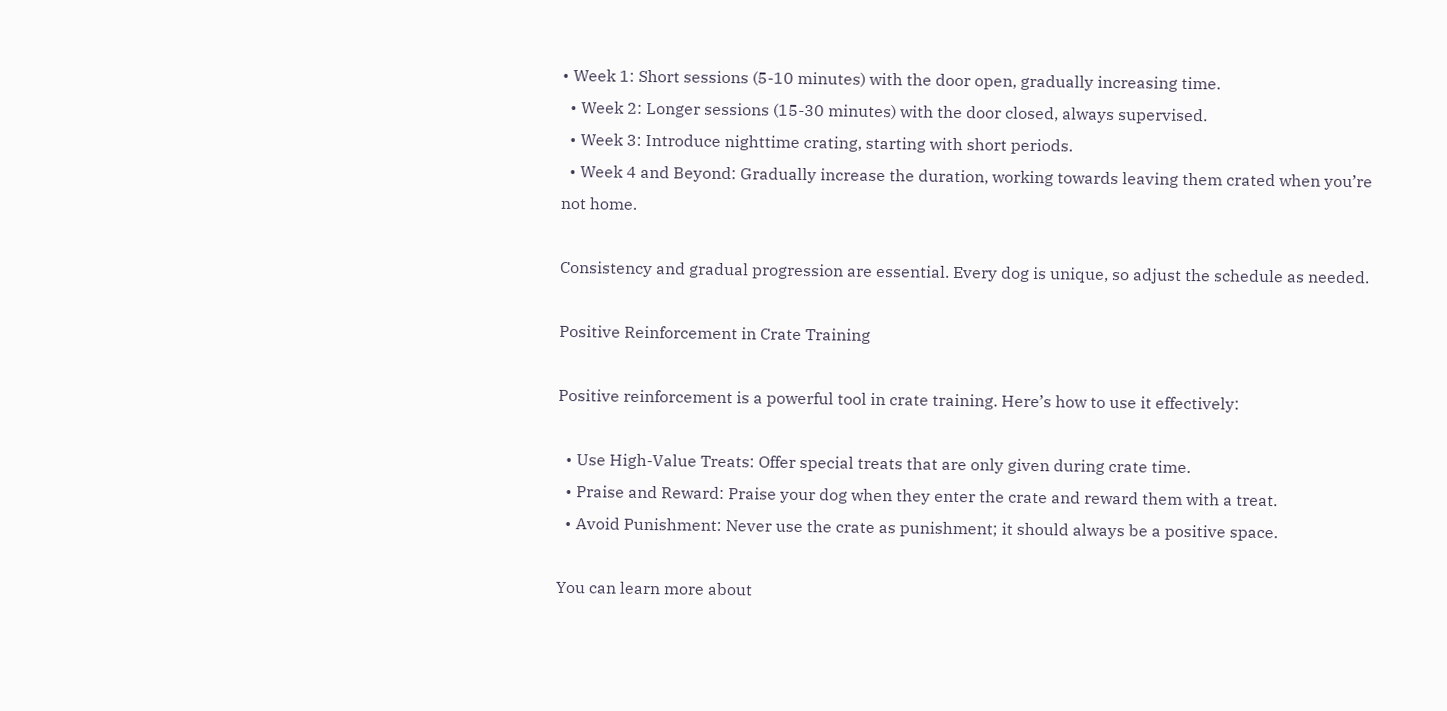• Week 1: Short sessions (5-10 minutes) with the door open, gradually increasing time.
  • Week 2: Longer sessions (15-30 minutes) with the door closed, always supervised.
  • Week 3: Introduce nighttime crating, starting with short periods.
  • Week 4 and Beyond: Gradually increase the duration, working towards leaving them crated when you’re not home.

Consistency and gradual progression are essential. Every dog is unique, so adjust the schedule as needed.

Positive Reinforcement in Crate Training

Positive reinforcement is a powerful tool in crate training. Here’s how to use it effectively:

  • Use High-Value Treats: Offer special treats that are only given during crate time.
  • Praise and Reward: Praise your dog when they enter the crate and reward them with a treat.
  • Avoid Punishment: Never use the crate as punishment; it should always be a positive space.

You can learn more about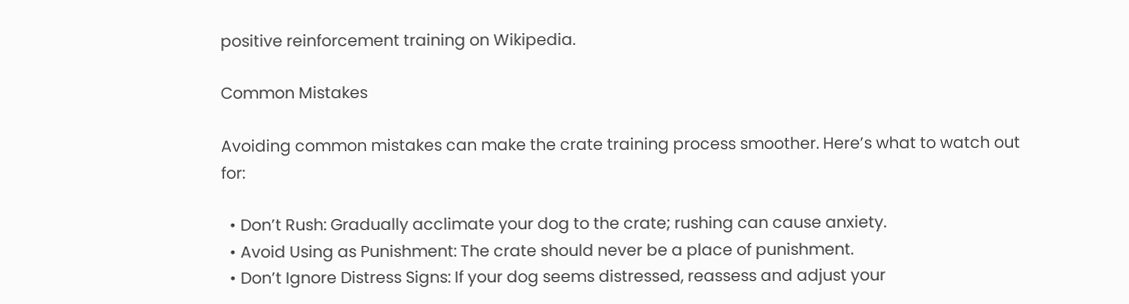positive reinforcement training on Wikipedia.

Common Mistakes

Avoiding common mistakes can make the crate training process smoother. Here’s what to watch out for:

  • Don’t Rush: Gradually acclimate your dog to the crate; rushing can cause anxiety.
  • Avoid Using as Punishment: The crate should never be a place of punishment.
  • Don’t Ignore Distress Signs: If your dog seems distressed, reassess and adjust your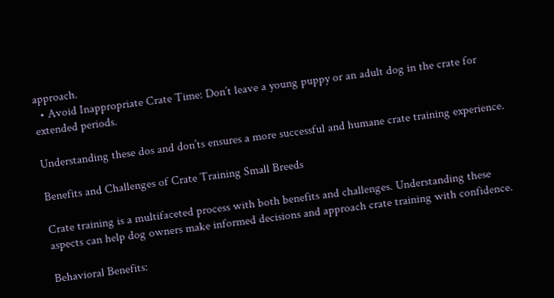approach.
  • Avoid Inappropriate Crate Time: Don’t leave a young puppy or an adult dog in the crate for extended periods.

Understanding these dos and don’ts ensures a more successful and humane crate training experience.

Benefits and Challenges of Crate Training Small Breeds

Crate training is a multifaceted process with both benefits and challenges. Understanding these aspects can help dog owners make informed decisions and approach crate training with confidence.

Behavioral Benefits: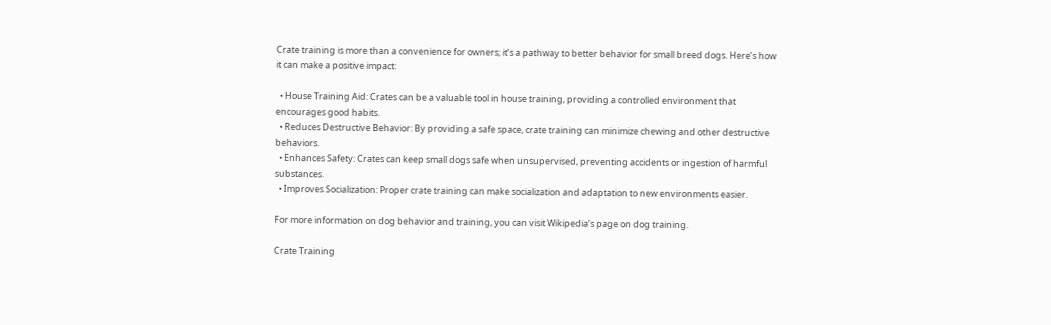Crate training is more than a convenience for owners; it’s a pathway to better behavior for small breed dogs. Here’s how it can make a positive impact:

  • House Training Aid: Crates can be a valuable tool in house training, providing a controlled environment that encourages good habits.
  • Reduces Destructive Behavior: By providing a safe space, crate training can minimize chewing and other destructive behaviors.
  • Enhances Safety: Crates can keep small dogs safe when unsupervised, preventing accidents or ingestion of harmful substances.
  • Improves Socialization: Proper crate training can make socialization and adaptation to new environments easier.

For more information on dog behavior and training, you can visit Wikipedia’s page on dog training.

Crate Training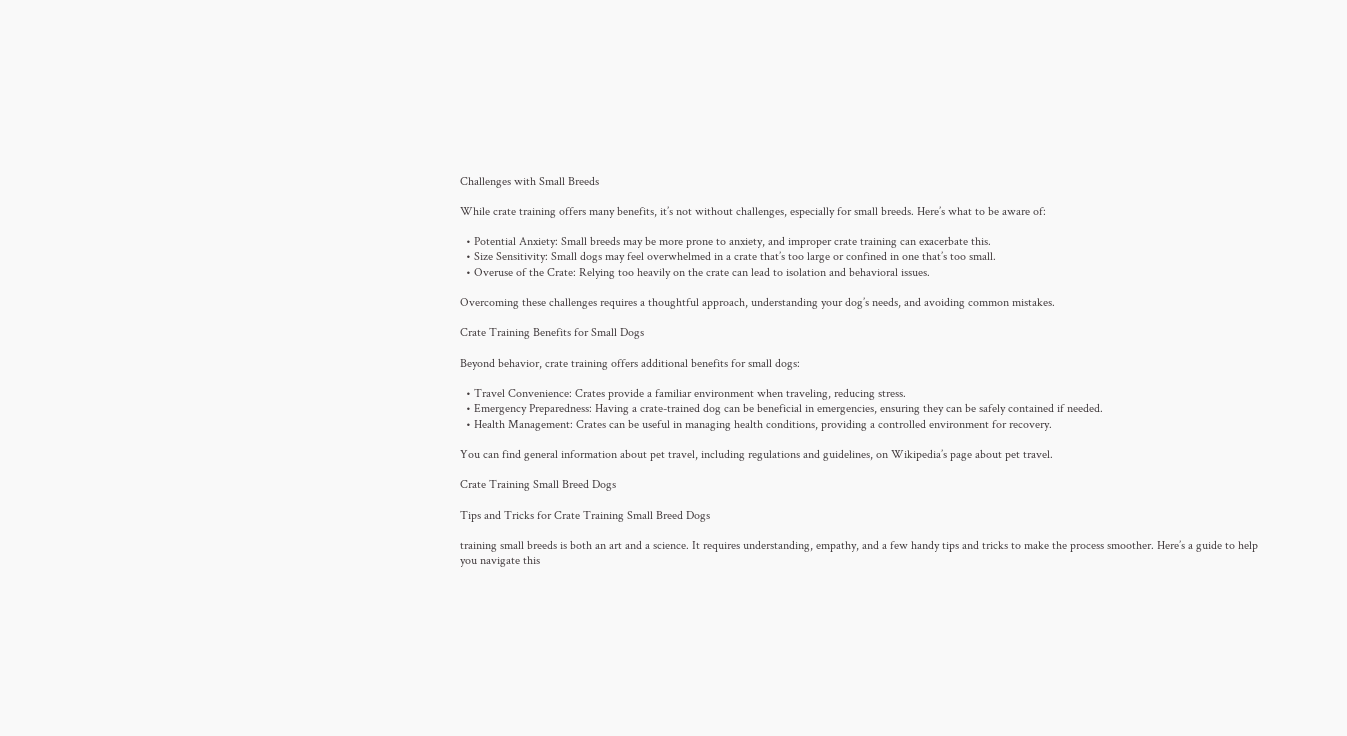Challenges with Small Breeds

While crate training offers many benefits, it’s not without challenges, especially for small breeds. Here’s what to be aware of:

  • Potential Anxiety: Small breeds may be more prone to anxiety, and improper crate training can exacerbate this.
  • Size Sensitivity: Small dogs may feel overwhelmed in a crate that’s too large or confined in one that’s too small.
  • Overuse of the Crate: Relying too heavily on the crate can lead to isolation and behavioral issues.

Overcoming these challenges requires a thoughtful approach, understanding your dog’s needs, and avoiding common mistakes.

Crate Training Benefits for Small Dogs

Beyond behavior, crate training offers additional benefits for small dogs:

  • Travel Convenience: Crates provide a familiar environment when traveling, reducing stress.
  • Emergency Preparedness: Having a crate-trained dog can be beneficial in emergencies, ensuring they can be safely contained if needed.
  • Health Management: Crates can be useful in managing health conditions, providing a controlled environment for recovery.

You can find general information about pet travel, including regulations and guidelines, on Wikipedia’s page about pet travel.

Crate Training Small Breed Dogs

Tips and Tricks for Crate Training Small Breed Dogs

training small breeds is both an art and a science. It requires understanding, empathy, and a few handy tips and tricks to make the process smoother. Here’s a guide to help you navigate this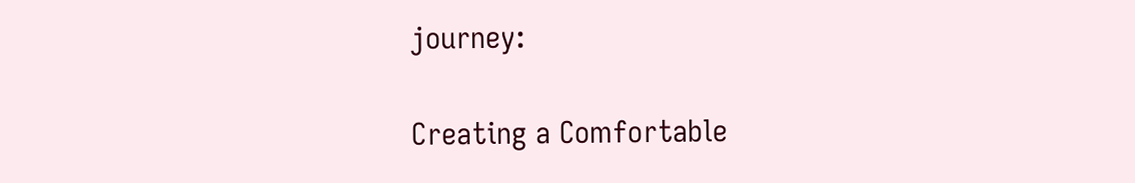journey:

Creating a Comfortable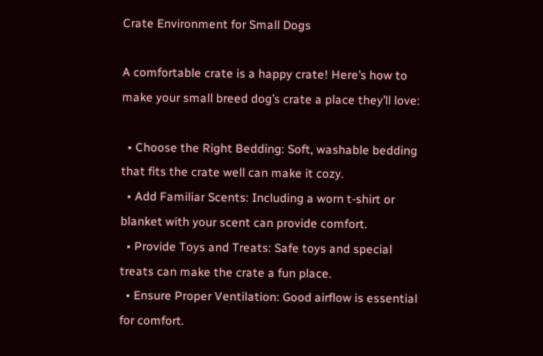Crate Environment for Small Dogs

A comfortable crate is a happy crate! Here’s how to make your small breed dog’s crate a place they’ll love:

  • Choose the Right Bedding: Soft, washable bedding that fits the crate well can make it cozy.
  • Add Familiar Scents: Including a worn t-shirt or blanket with your scent can provide comfort.
  • Provide Toys and Treats: Safe toys and special treats can make the crate a fun place.
  • Ensure Proper Ventilation: Good airflow is essential for comfort.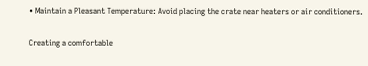• Maintain a Pleasant Temperature: Avoid placing the crate near heaters or air conditioners.

Creating a comfortable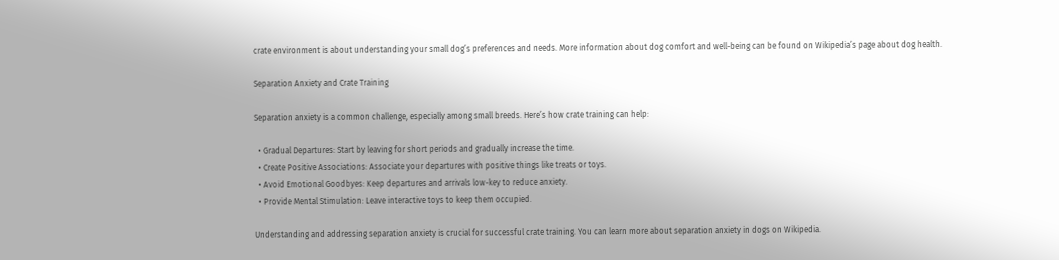crate environment is about understanding your small dog’s preferences and needs. More information about dog comfort and well-being can be found on Wikipedia’s page about dog health.

Separation Anxiety and Crate Training

Separation anxiety is a common challenge, especially among small breeds. Here’s how crate training can help:

  • Gradual Departures: Start by leaving for short periods and gradually increase the time.
  • Create Positive Associations: Associate your departures with positive things like treats or toys.
  • Avoid Emotional Goodbyes: Keep departures and arrivals low-key to reduce anxiety.
  • Provide Mental Stimulation: Leave interactive toys to keep them occupied.

Understanding and addressing separation anxiety is crucial for successful crate training. You can learn more about separation anxiety in dogs on Wikipedia.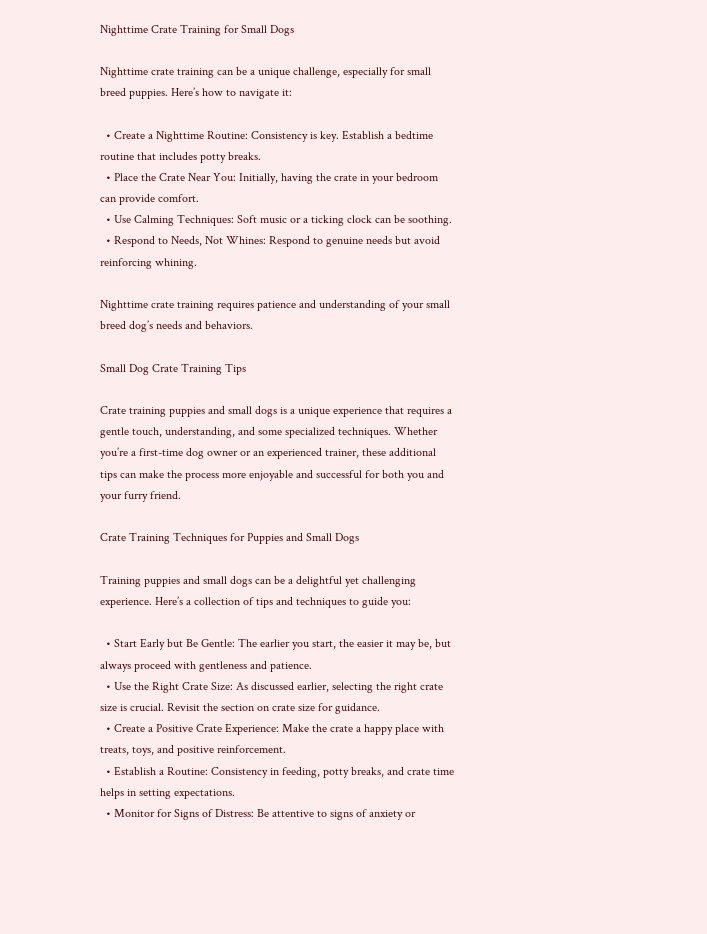Nighttime Crate Training for Small Dogs

Nighttime crate training can be a unique challenge, especially for small breed puppies. Here’s how to navigate it:

  • Create a Nighttime Routine: Consistency is key. Establish a bedtime routine that includes potty breaks.
  • Place the Crate Near You: Initially, having the crate in your bedroom can provide comfort.
  • Use Calming Techniques: Soft music or a ticking clock can be soothing.
  • Respond to Needs, Not Whines: Respond to genuine needs but avoid reinforcing whining.

Nighttime crate training requires patience and understanding of your small breed dog’s needs and behaviors.

Small Dog Crate Training Tips

Crate training puppies and small dogs is a unique experience that requires a gentle touch, understanding, and some specialized techniques. Whether you’re a first-time dog owner or an experienced trainer, these additional tips can make the process more enjoyable and successful for both you and your furry friend.

Crate Training Techniques for Puppies and Small Dogs

Training puppies and small dogs can be a delightful yet challenging experience. Here’s a collection of tips and techniques to guide you:

  • Start Early but Be Gentle: The earlier you start, the easier it may be, but always proceed with gentleness and patience.
  • Use the Right Crate Size: As discussed earlier, selecting the right crate size is crucial. Revisit the section on crate size for guidance.
  • Create a Positive Crate Experience: Make the crate a happy place with treats, toys, and positive reinforcement.
  • Establish a Routine: Consistency in feeding, potty breaks, and crate time helps in setting expectations.
  • Monitor for Signs of Distress: Be attentive to signs of anxiety or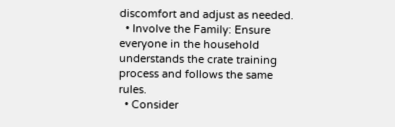discomfort and adjust as needed.
  • Involve the Family: Ensure everyone in the household understands the crate training process and follows the same rules.
  • Consider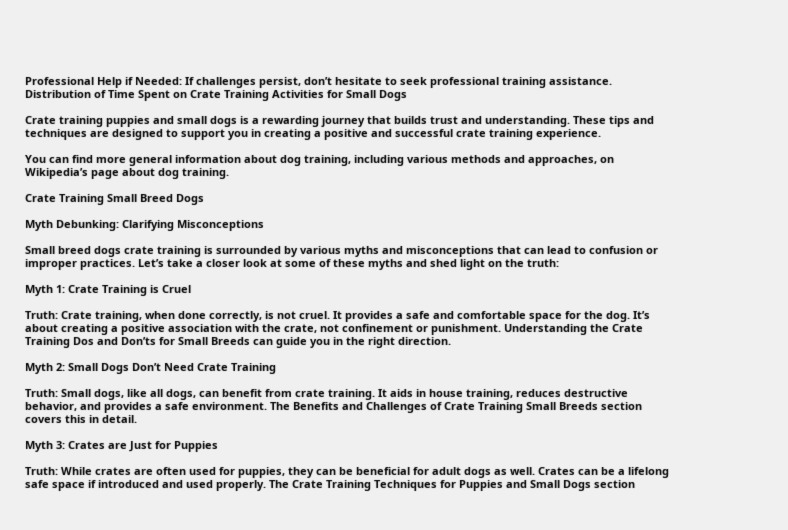Professional Help if Needed: If challenges persist, don’t hesitate to seek professional training assistance.
Distribution of Time Spent on Crate Training Activities for Small Dogs

Crate training puppies and small dogs is a rewarding journey that builds trust and understanding. These tips and techniques are designed to support you in creating a positive and successful crate training experience.

You can find more general information about dog training, including various methods and approaches, on Wikipedia’s page about dog training.

Crate Training Small Breed Dogs

Myth Debunking: Clarifying Misconceptions

Small breed dogs crate training is surrounded by various myths and misconceptions that can lead to confusion or improper practices. Let’s take a closer look at some of these myths and shed light on the truth:

Myth 1: Crate Training is Cruel

Truth: Crate training, when done correctly, is not cruel. It provides a safe and comfortable space for the dog. It’s about creating a positive association with the crate, not confinement or punishment. Understanding the Crate Training Dos and Don’ts for Small Breeds can guide you in the right direction.

Myth 2: Small Dogs Don’t Need Crate Training

Truth: Small dogs, like all dogs, can benefit from crate training. It aids in house training, reduces destructive behavior, and provides a safe environment. The Benefits and Challenges of Crate Training Small Breeds section covers this in detail.

Myth 3: Crates are Just for Puppies

Truth: While crates are often used for puppies, they can be beneficial for adult dogs as well. Crates can be a lifelong safe space if introduced and used properly. The Crate Training Techniques for Puppies and Small Dogs section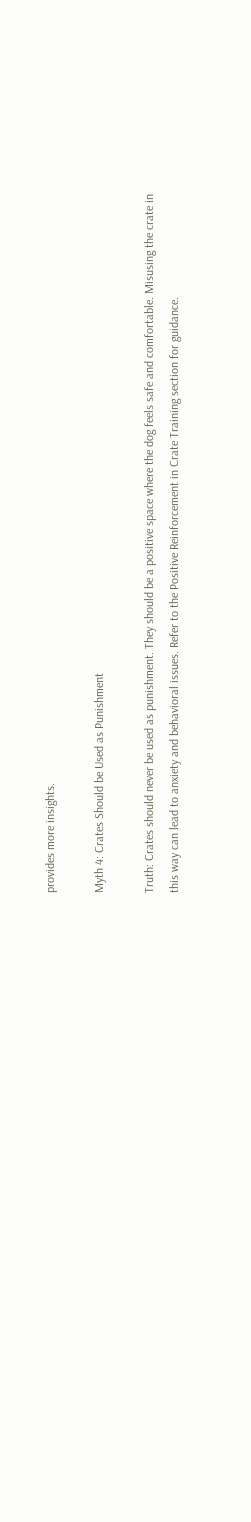provides more insights.

Myth 4: Crates Should be Used as Punishment

Truth: Crates should never be used as punishment. They should be a positive space where the dog feels safe and comfortable. Misusing the crate in this way can lead to anxiety and behavioral issues. Refer to the Positive Reinforcement in Crate Training section for guidance.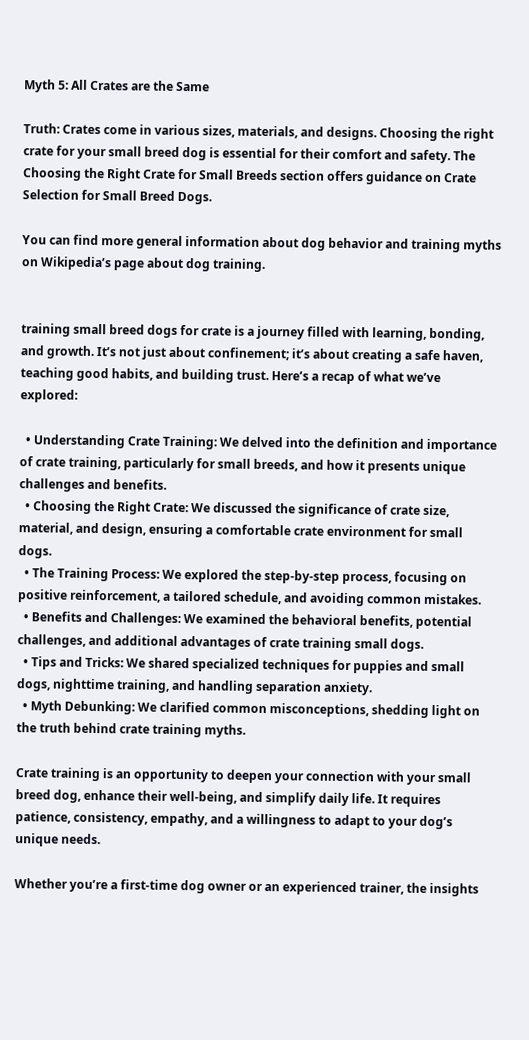Myth 5: All Crates are the Same

Truth: Crates come in various sizes, materials, and designs. Choosing the right crate for your small breed dog is essential for their comfort and safety. The Choosing the Right Crate for Small Breeds section offers guidance on Crate Selection for Small Breed Dogs.

You can find more general information about dog behavior and training myths on Wikipedia’s page about dog training.


training small breed dogs for crate is a journey filled with learning, bonding, and growth. It’s not just about confinement; it’s about creating a safe haven, teaching good habits, and building trust. Here’s a recap of what we’ve explored:

  • Understanding Crate Training: We delved into the definition and importance of crate training, particularly for small breeds, and how it presents unique challenges and benefits.
  • Choosing the Right Crate: We discussed the significance of crate size, material, and design, ensuring a comfortable crate environment for small dogs.
  • The Training Process: We explored the step-by-step process, focusing on positive reinforcement, a tailored schedule, and avoiding common mistakes.
  • Benefits and Challenges: We examined the behavioral benefits, potential challenges, and additional advantages of crate training small dogs.
  • Tips and Tricks: We shared specialized techniques for puppies and small dogs, nighttime training, and handling separation anxiety.
  • Myth Debunking: We clarified common misconceptions, shedding light on the truth behind crate training myths.

Crate training is an opportunity to deepen your connection with your small breed dog, enhance their well-being, and simplify daily life. It requires patience, consistency, empathy, and a willingness to adapt to your dog’s unique needs.

Whether you’re a first-time dog owner or an experienced trainer, the insights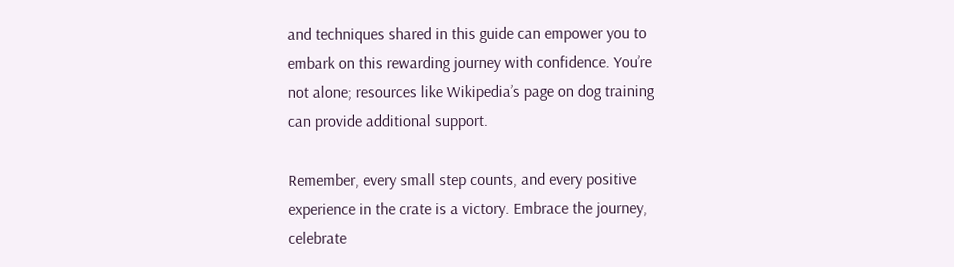and techniques shared in this guide can empower you to embark on this rewarding journey with confidence. You’re not alone; resources like Wikipedia’s page on dog training can provide additional support.

Remember, every small step counts, and every positive experience in the crate is a victory. Embrace the journey, celebrate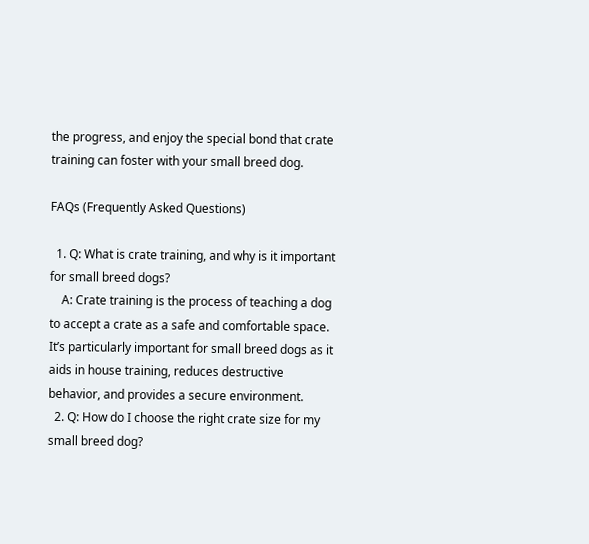the progress, and enjoy the special bond that crate training can foster with your small breed dog.

FAQs (Frequently Asked Questions)

  1. Q: What is crate training, and why is it important for small breed dogs?
    A: Crate training is the process of teaching a dog to accept a crate as a safe and comfortable space. It’s particularly important for small breed dogs as it aids in house training, reduces destructive behavior, and provides a secure environment.
  2. Q: How do I choose the right crate size for my small breed dog?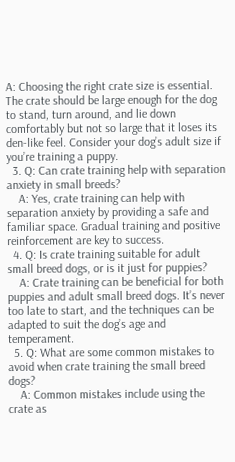A: Choosing the right crate size is essential. The crate should be large enough for the dog to stand, turn around, and lie down comfortably but not so large that it loses its den-like feel. Consider your dog’s adult size if you’re training a puppy.
  3. Q: Can crate training help with separation anxiety in small breeds?
    A: Yes, crate training can help with separation anxiety by providing a safe and familiar space. Gradual training and positive reinforcement are key to success.
  4. Q: Is crate training suitable for adult small breed dogs, or is it just for puppies?
    A: Crate training can be beneficial for both puppies and adult small breed dogs. It’s never too late to start, and the techniques can be adapted to suit the dog’s age and temperament.
  5. Q: What are some common mistakes to avoid when crate training the small breed dogs?
    A: Common mistakes include using the crate as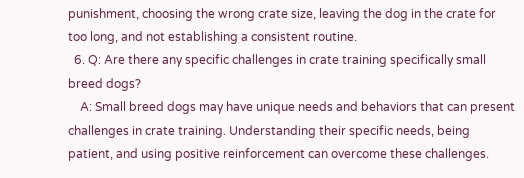punishment, choosing the wrong crate size, leaving the dog in the crate for too long, and not establishing a consistent routine.
  6. Q: Are there any specific challenges in crate training specifically small breed dogs?
    A: Small breed dogs may have unique needs and behaviors that can present challenges in crate training. Understanding their specific needs, being patient, and using positive reinforcement can overcome these challenges.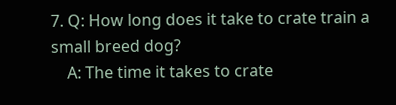7. Q: How long does it take to crate train a small breed dog?
    A: The time it takes to crate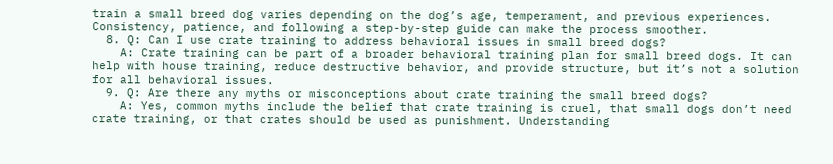train a small breed dog varies depending on the dog’s age, temperament, and previous experiences. Consistency, patience, and following a step-by-step guide can make the process smoother.
  8. Q: Can I use crate training to address behavioral issues in small breed dogs?
    A: Crate training can be part of a broader behavioral training plan for small breed dogs. It can help with house training, reduce destructive behavior, and provide structure, but it’s not a solution for all behavioral issues.
  9. Q: Are there any myths or misconceptions about crate training the small breed dogs?
    A: Yes, common myths include the belief that crate training is cruel, that small dogs don’t need crate training, or that crates should be used as punishment. Understanding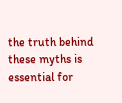the truth behind these myths is essential for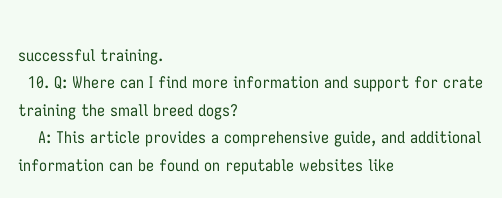successful training.
  10. Q: Where can I find more information and support for crate training the small breed dogs?
    A: This article provides a comprehensive guide, and additional information can be found on reputable websites like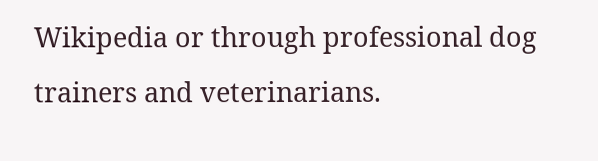Wikipedia or through professional dog trainers and veterinarians.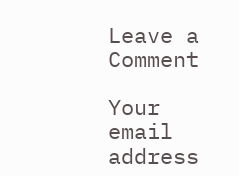Leave a Comment

Your email address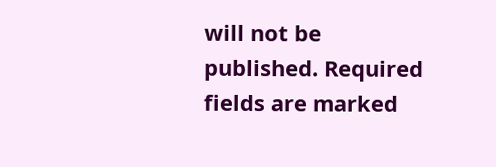will not be published. Required fields are marked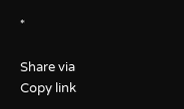*

Share via
Copy link